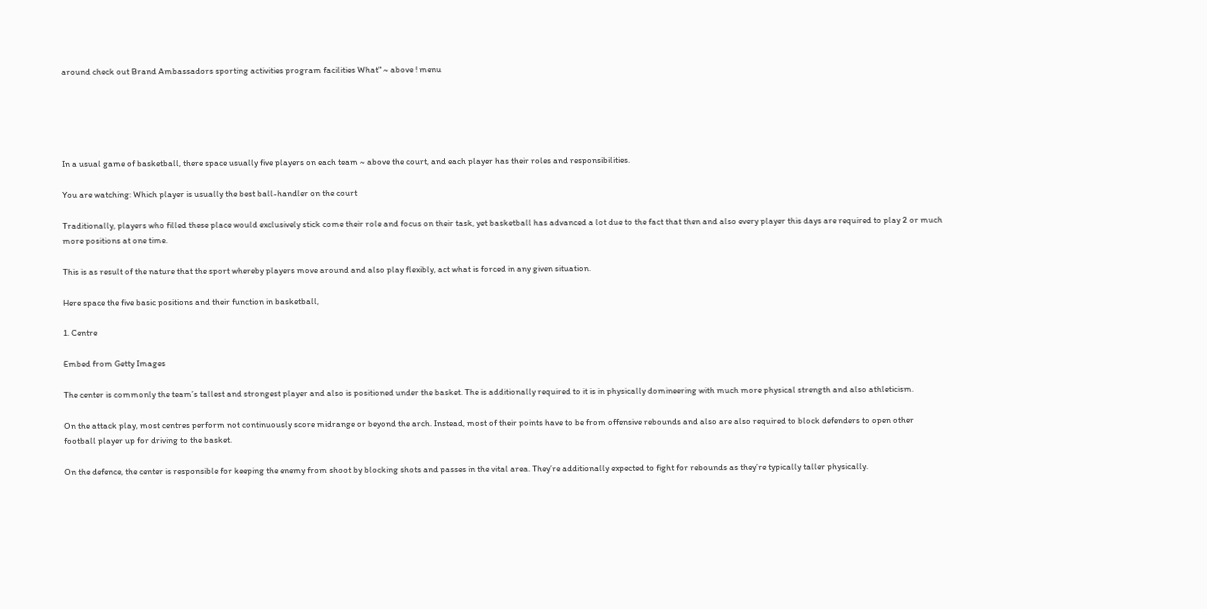around check out Brand Ambassadors sporting activities program facilities What" ~ above ! menu





In a usual game of basketball, there space usually five players on each team ~ above the court, and each player has their roles and responsibilities.

You are watching: Which player is usually the best ball-handler on the court

Traditionally, players who filled these place would exclusively stick come their role and focus on their task, yet basketball has advanced a lot due to the fact that then and also every player this days are required to play 2 or much more positions at one time.

This is as result of the nature that the sport whereby players move around and also play flexibly, act what is forced in any given situation.

Here space the five basic positions and their function in basketball,

1. Centre

Embed from Getty Images

The center is commonly the team’s tallest and strongest player and also is positioned under the basket. The is additionally required to it is in physically domineering with much more physical strength and also athleticism.

On the attack play, most centres perform not continuously score midrange or beyond the arch. Instead, most of their points have to be from offensive rebounds and also are also required to block defenders to open other football player up for driving to the basket.

On the defence, the center is responsible for keeping the enemy from shoot by blocking shots and passes in the vital area. They’re additionally expected to fight for rebounds as they’re typically taller physically.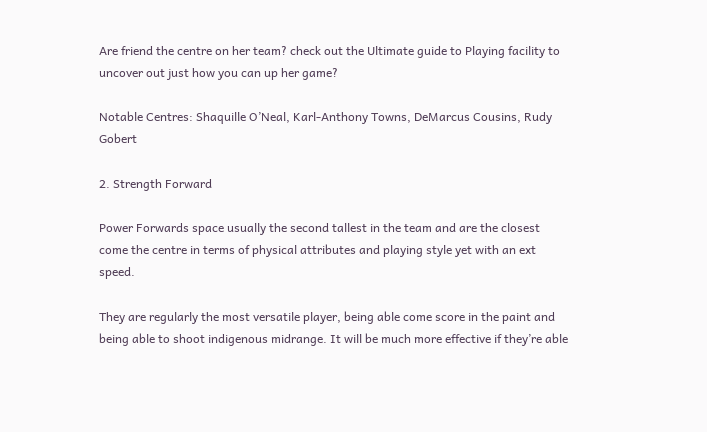Are friend the centre on her team? check out the Ultimate guide to Playing facility to uncover out just how you can up her game?

Notable Centres: Shaquille O’Neal, Karl-Anthony Towns, DeMarcus Cousins, Rudy Gobert

2. Strength Forward

Power Forwards space usually the second tallest in the team and are the closest come the centre in terms of physical attributes and playing style yet with an ext speed.

They are regularly the most versatile player, being able come score in the paint and being able to shoot indigenous midrange. It will be much more effective if they’re able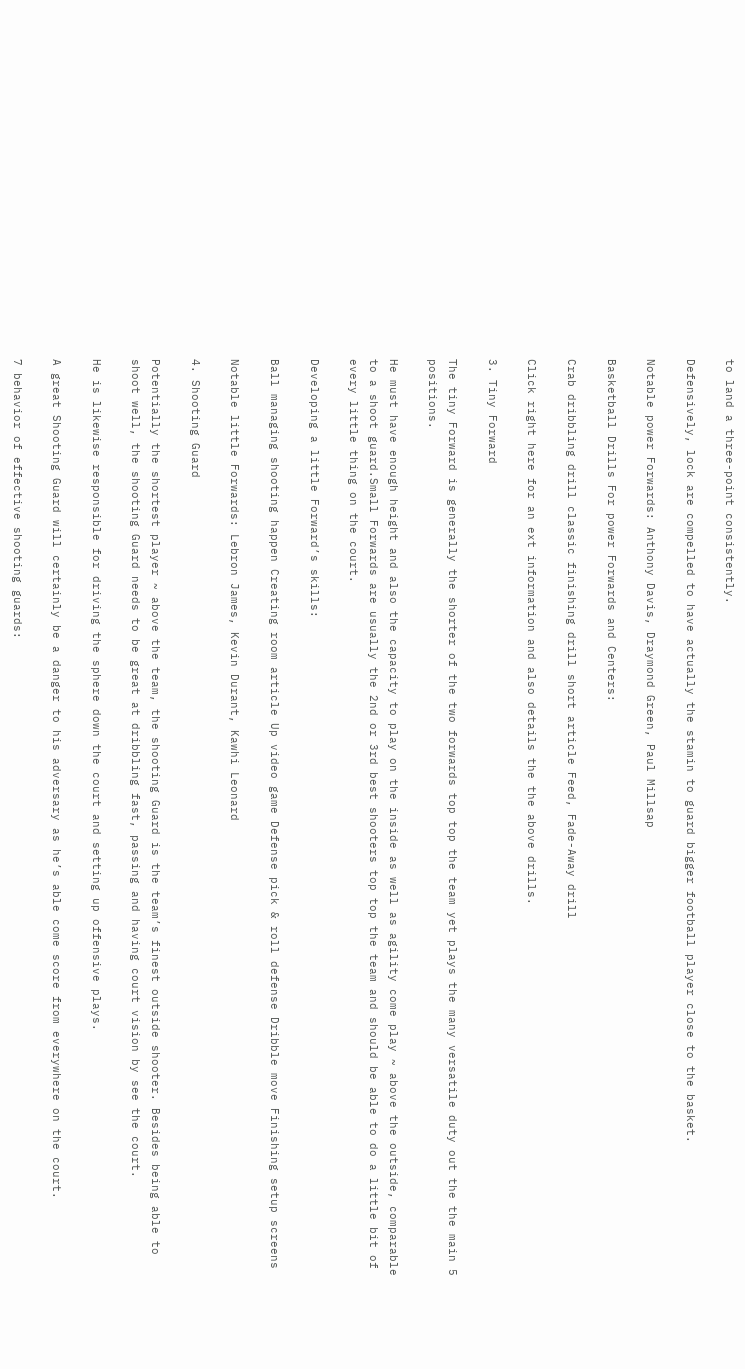to land a three-point consistently.

Defensively, lock are compelled to have actually the stamin to guard bigger football player close to the basket.

Notable power Forwards: Anthony Davis, Draymond Green, Paul Millsap

Basketball Drills For power Forwards and Centers:

Crab dribbling drill classic finishing drill short article Feed, Fade-Away drill

Click right here for an ext information and also details the the above drills.

3. Tiny Forward

The tiny Forward is generally the shorter of the two forwards top top the team yet plays the many versatile duty out the the main 5 positions.

He must have enough height and also the capacity to play on the inside as well as agility come play ~ above the outside, comparable to a shoot guard.Small Forwards are usually the 2nd or 3rd best shooters top top the team and should be able to do a little bit of every little thing on the court.

Developing a little Forward’s skills:

Ball managing shooting happen Creating room article Up video game Defense pick & roll defense Dribble move Finishing setup screens

Notable little Forwards: Lebron James, Kevin Durant, Kawhi Leonard

4. Shooting Guard

Potentially the shortest player ~ above the team, the shooting Guard is the team’s finest outside shooter. Besides being able to shoot well, the shooting Guard needs to be great at dribbling fast, passing and having court vision by see the court.

He is likewise responsible for driving the sphere down the court and setting up offensive plays.

A great Shooting Guard will certainly be a danger to his adversary as he’s able come score from everywhere on the court.

7 behavior of effective shooting guards: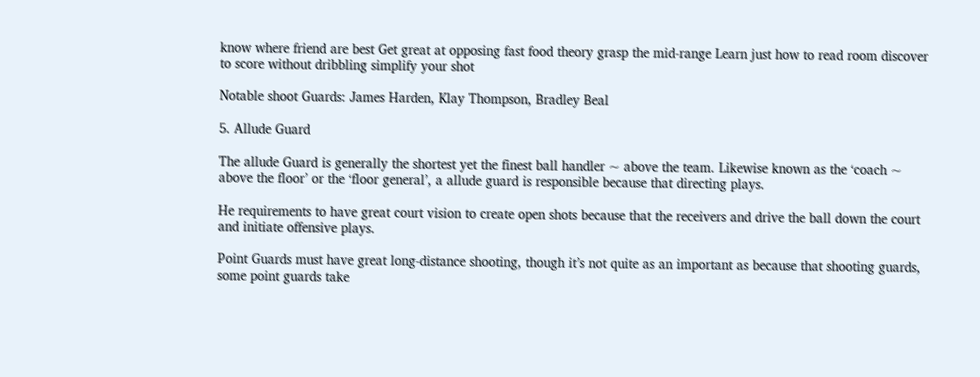know where friend are best Get great at opposing fast food theory grasp the mid-range Learn just how to read room discover to score without dribbling simplify your shot

Notable shoot Guards: James Harden, Klay Thompson, Bradley Beal

5. Allude Guard

The allude Guard is generally the shortest yet the finest ball handler ~ above the team. Likewise known as the ‘coach ~ above the floor’ or the ‘floor general’, a allude guard is responsible because that directing plays.

He requirements to have great court vision to create open shots because that the receivers and drive the ball down the court and initiate offensive plays.

Point Guards must have great long-distance shooting, though it’s not quite as an important as because that shooting guards, some point guards take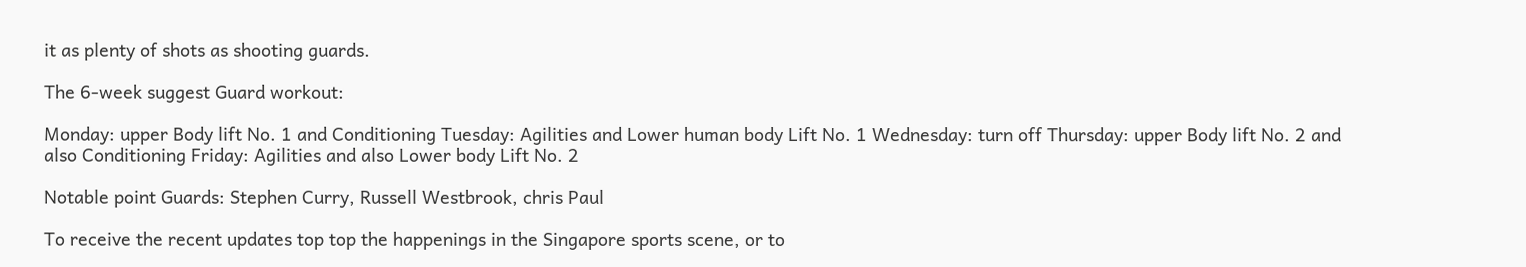it as plenty of shots as shooting guards.

The 6-week suggest Guard workout:

Monday: upper Body lift No. 1 and Conditioning Tuesday: Agilities and Lower human body Lift No. 1 Wednesday: turn off Thursday: upper Body lift No. 2 and also Conditioning Friday: Agilities and also Lower body Lift No. 2

Notable point Guards: Stephen Curry, Russell Westbrook, chris Paul

To receive the recent updates top top the happenings in the Singapore sports scene, or to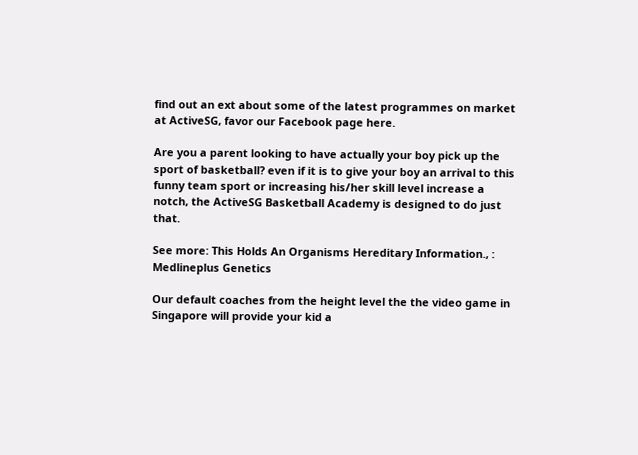find out an ext about some of the latest programmes on market at ActiveSG, favor our Facebook page here.

Are you a parent looking to have actually your boy pick up the sport of basketball? even if it is to give your boy an arrival to this funny team sport or increasing his/her skill level increase a notch, the ActiveSG Basketball Academy is designed to do just that.

See more: This Holds An Organisms Hereditary Information., : Medlineplus Genetics

Our default coaches from the height level the the video game in Singapore will provide your kid a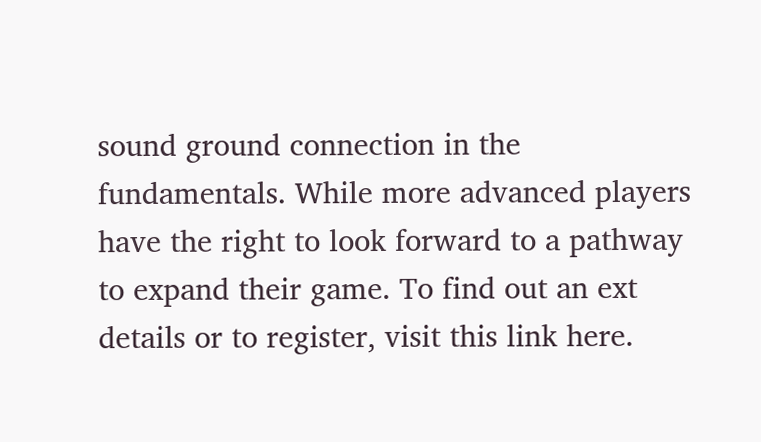sound ground connection in the fundamentals. While more advanced players have the right to look forward to a pathway to expand their game. To find out an ext details or to register, visit this link here.